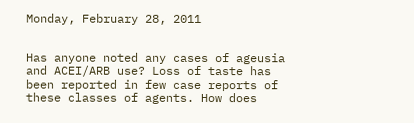Monday, February 28, 2011


Has anyone noted any cases of ageusia and ACEI/ARB use? Loss of taste has been reported in few case reports of these classes of agents. How does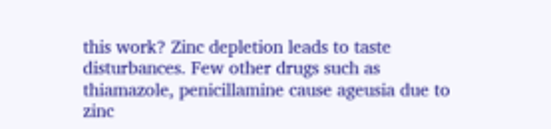this work? Zinc depletion leads to taste disturbances. Few other drugs such as thiamazole, penicillamine cause ageusia due to zinc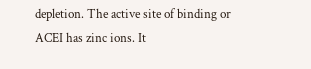depletion. The active site of binding or ACEI has zinc ions. It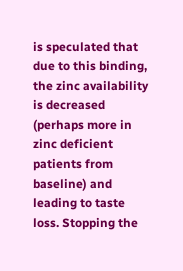is speculated that due to this binding, the zinc availability is decreased (perhaps more in zinc deficient patients from baseline) and leading to taste loss. Stopping the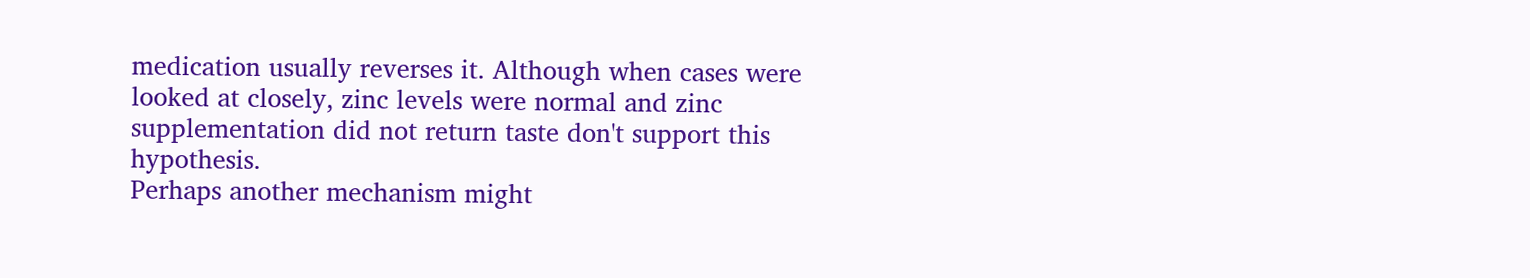medication usually reverses it. Although when cases were looked at closely, zinc levels were normal and zinc supplementation did not return taste don't support this hypothesis.
Perhaps another mechanism might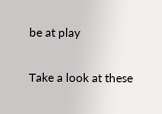be at play

Take a look at these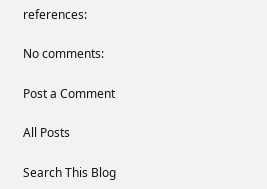references:

No comments:

Post a Comment

All Posts

Search This Blog